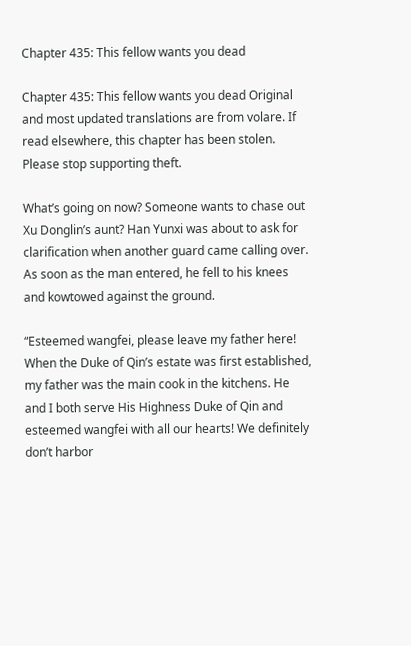Chapter 435: This fellow wants you dead

Chapter 435: This fellow wants you dead Original and most updated translations are from volare. If read elsewhere, this chapter has been stolen. Please stop supporting theft.

What’s going on now? Someone wants to chase out Xu Donglin’s aunt? Han Yunxi was about to ask for clarification when another guard came calling over. As soon as the man entered, he fell to his knees and kowtowed against the ground.

“Esteemed wangfei, please leave my father here! When the Duke of Qin’s estate was first established, my father was the main cook in the kitchens. He and I both serve His Highness Duke of Qin and esteemed wangfei with all our hearts! We definitely don’t harbor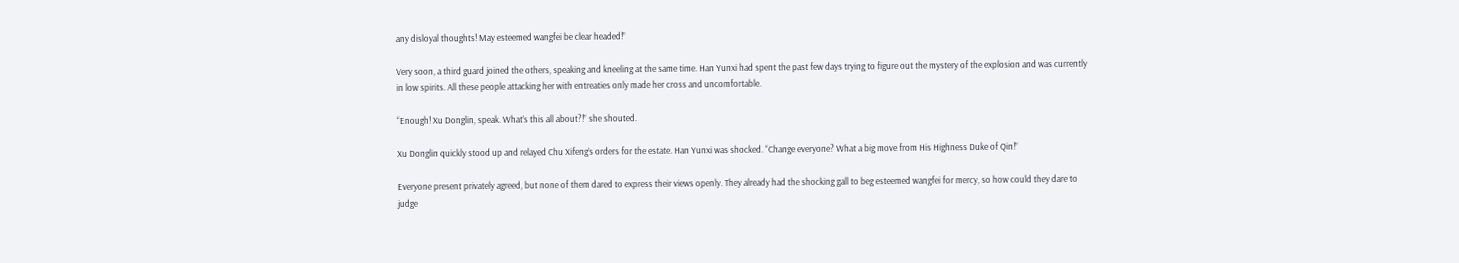any disloyal thoughts! May esteemed wangfei be clear headed!”

Very soon, a third guard joined the others, speaking and kneeling at the same time. Han Yunxi had spent the past few days trying to figure out the mystery of the explosion and was currently in low spirits. All these people attacking her with entreaties only made her cross and uncomfortable.

“Enough! Xu Donglin, speak. What’s this all about?!” she shouted.

Xu Donglin quickly stood up and relayed Chu Xifeng’s orders for the estate. Han Yunxi was shocked. “Change everyone? What a big move from His Highness Duke of Qin!”

Everyone present privately agreed, but none of them dared to express their views openly. They already had the shocking gall to beg esteemed wangfei for mercy, so how could they dare to judge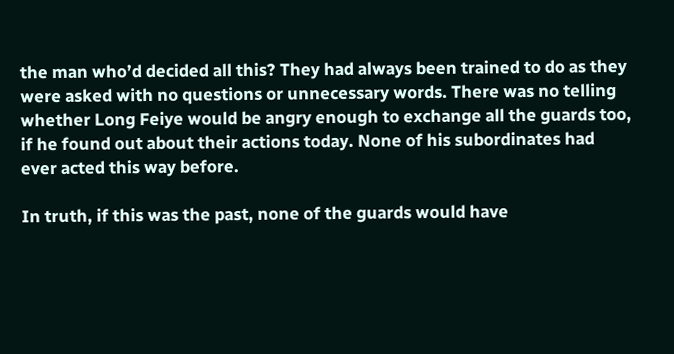the man who’d decided all this? They had always been trained to do as they were asked with no questions or unnecessary words. There was no telling whether Long Feiye would be angry enough to exchange all the guards too, if he found out about their actions today. None of his subordinates had ever acted this way before.

In truth, if this was the past, none of the guards would have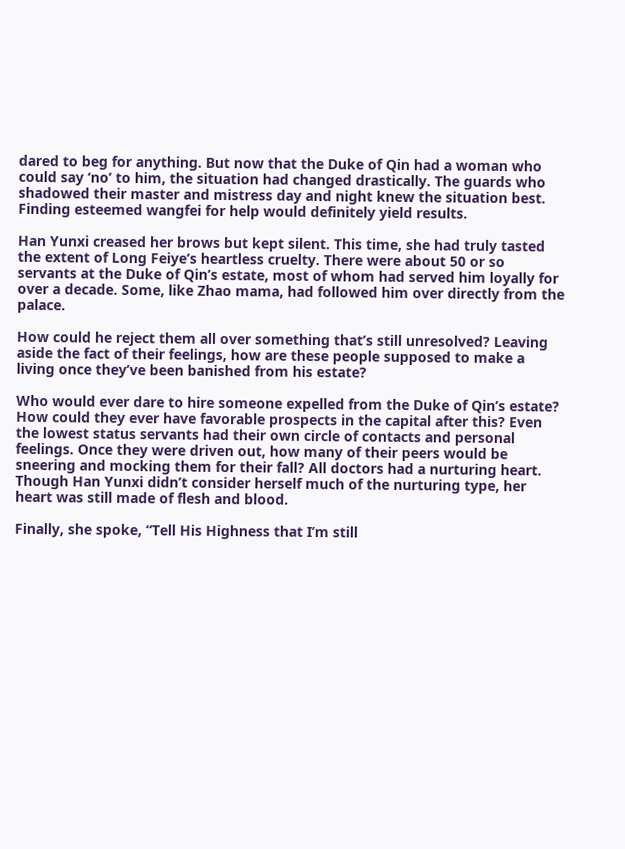dared to beg for anything. But now that the Duke of Qin had a woman who could say ‘no’ to him, the situation had changed drastically. The guards who shadowed their master and mistress day and night knew the situation best. Finding esteemed wangfei for help would definitely yield results.

Han Yunxi creased her brows but kept silent. This time, she had truly tasted the extent of Long Feiye’s heartless cruelty. There were about 50 or so servants at the Duke of Qin’s estate, most of whom had served him loyally for over a decade. Some, like Zhao mama, had followed him over directly from the palace.

How could he reject them all over something that’s still unresolved? Leaving aside the fact of their feelings, how are these people supposed to make a living once they’ve been banished from his estate?

Who would ever dare to hire someone expelled from the Duke of Qin’s estate? How could they ever have favorable prospects in the capital after this? Even the lowest status servants had their own circle of contacts and personal feelings. Once they were driven out, how many of their peers would be sneering and mocking them for their fall? All doctors had a nurturing heart. Though Han Yunxi didn’t consider herself much of the nurturing type, her heart was still made of flesh and blood.

Finally, she spoke, “Tell His Highness that I’m still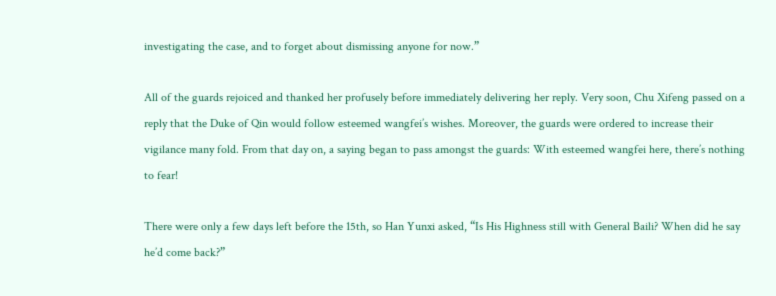investigating the case, and to forget about dismissing anyone for now.”

All of the guards rejoiced and thanked her profusely before immediately delivering her reply. Very soon, Chu Xifeng passed on a reply that the Duke of Qin would follow esteemed wangfei’s wishes. Moreover, the guards were ordered to increase their vigilance many fold. From that day on, a saying began to pass amongst the guards: With esteemed wangfei here, there’s nothing to fear!

There were only a few days left before the 15th, so Han Yunxi asked, “Is His Highness still with General Baili? When did he say he’d come back?”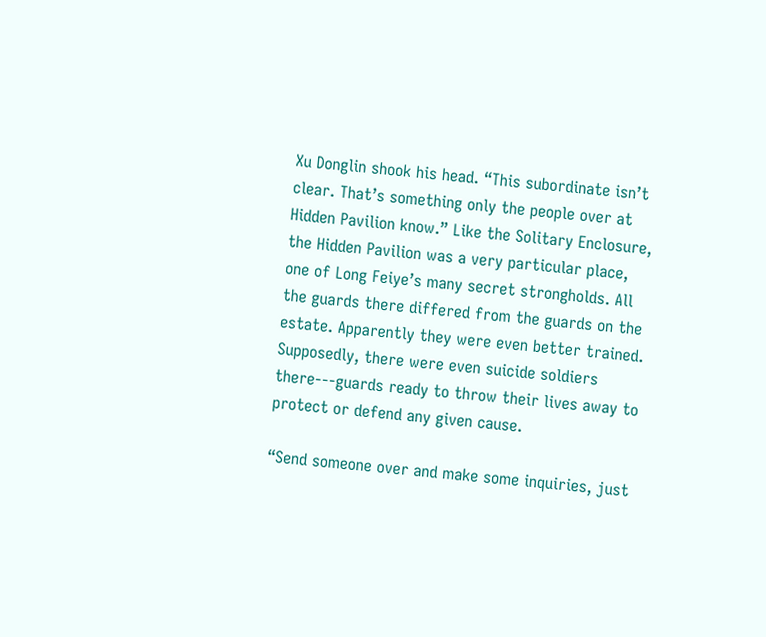Xu Donglin shook his head. “This subordinate isn’t clear. That’s something only the people over at Hidden Pavilion know.” Like the Solitary Enclosure, the Hidden Pavilion was a very particular place, one of Long Feiye’s many secret strongholds. All the guards there differed from the guards on the estate. Apparently they were even better trained. Supposedly, there were even suicide soldiers there---guards ready to throw their lives away to protect or defend any given cause.

“Send someone over and make some inquiries, just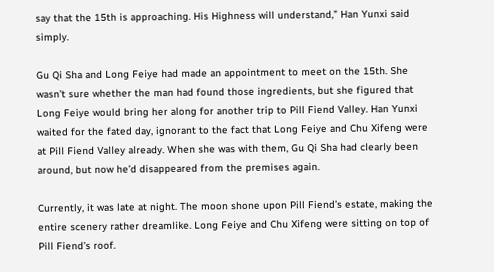say that the 15th is approaching. His Highness will understand,” Han Yunxi said simply.

Gu Qi Sha and Long Feiye had made an appointment to meet on the 15th. She wasn’t sure whether the man had found those ingredients, but she figured that Long Feiye would bring her along for another trip to Pill Fiend Valley. Han Yunxi waited for the fated day, ignorant to the fact that Long Feiye and Chu Xifeng were at Pill Fiend Valley already. When she was with them, Gu Qi Sha had clearly been around, but now he’d disappeared from the premises again.

Currently, it was late at night. The moon shone upon Pill Fiend’s estate, making the entire scenery rather dreamlike. Long Feiye and Chu Xifeng were sitting on top of Pill Fiend’s roof.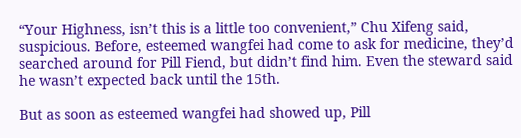“Your Highness, isn’t this is a little too convenient,” Chu Xifeng said, suspicious. Before, esteemed wangfei had come to ask for medicine, they’d searched around for Pill Fiend, but didn’t find him. Even the steward said he wasn’t expected back until the 15th.

But as soon as esteemed wangfei had showed up, Pill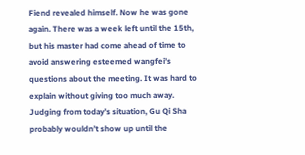Fiend revealed himself. Now he was gone again. There was a week left until the 15th, but his master had come ahead of time to avoid answering esteemed wangfei’s questions about the meeting. It was hard to explain without giving too much away. Judging from today’s situation, Gu Qi Sha probably wouldn’t show up until the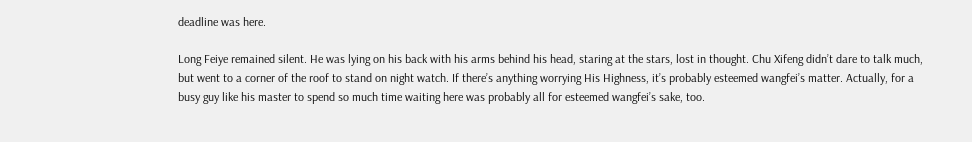deadline was here.

Long Feiye remained silent. He was lying on his back with his arms behind his head, staring at the stars, lost in thought. Chu Xifeng didn’t dare to talk much, but went to a corner of the roof to stand on night watch. If there’s anything worrying His Highness, it’s probably esteemed wangfei’s matter. Actually, for a busy guy like his master to spend so much time waiting here was probably all for esteemed wangfei’s sake, too.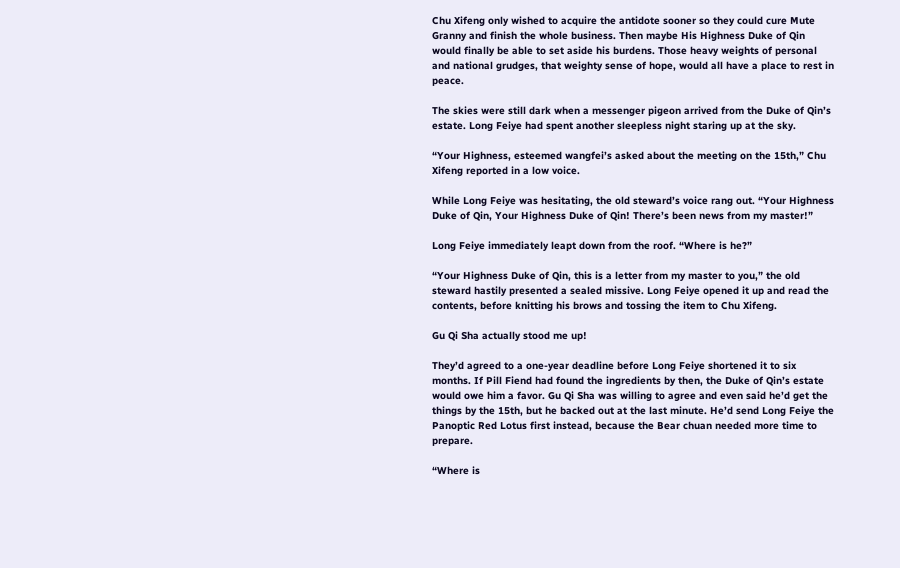Chu Xifeng only wished to acquire the antidote sooner so they could cure Mute Granny and finish the whole business. Then maybe His Highness Duke of Qin would finally be able to set aside his burdens. Those heavy weights of personal and national grudges, that weighty sense of hope, would all have a place to rest in peace.

The skies were still dark when a messenger pigeon arrived from the Duke of Qin’s estate. Long Feiye had spent another sleepless night staring up at the sky.

“Your Highness, esteemed wangfei’s asked about the meeting on the 15th,” Chu Xifeng reported in a low voice.

While Long Feiye was hesitating, the old steward’s voice rang out. “Your Highness Duke of Qin, Your Highness Duke of Qin! There’s been news from my master!”

Long Feiye immediately leapt down from the roof. “Where is he?”

“Your Highness Duke of Qin, this is a letter from my master to you,” the old steward hastily presented a sealed missive. Long Feiye opened it up and read the contents, before knitting his brows and tossing the item to Chu Xifeng.

Gu Qi Sha actually stood me up!

They’d agreed to a one-year deadline before Long Feiye shortened it to six months. If Pill Fiend had found the ingredients by then, the Duke of Qin’s estate would owe him a favor. Gu Qi Sha was willing to agree and even said he’d get the things by the 15th, but he backed out at the last minute. He’d send Long Feiye the Panoptic Red Lotus first instead, because the Bear chuan needed more time to prepare.

“Where is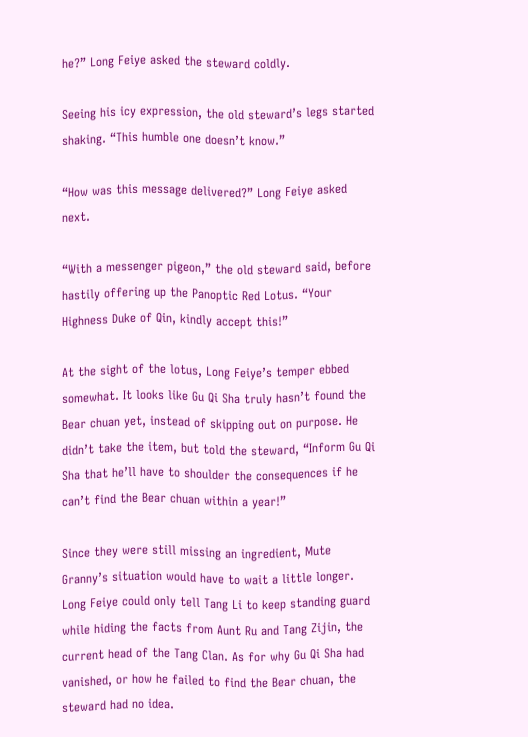he?” Long Feiye asked the steward coldly.

Seeing his icy expression, the old steward’s legs started shaking. “This humble one doesn’t know.”

“How was this message delivered?” Long Feiye asked next.

“With a messenger pigeon,” the old steward said, before hastily offering up the Panoptic Red Lotus. “Your Highness Duke of Qin, kindly accept this!”

At the sight of the lotus, Long Feiye’s temper ebbed somewhat. It looks like Gu Qi Sha truly hasn’t found the Bear chuan yet, instead of skipping out on purpose. He didn’t take the item, but told the steward, “Inform Gu Qi Sha that he’ll have to shoulder the consequences if he can’t find the Bear chuan within a year!”

Since they were still missing an ingredient, Mute Granny’s situation would have to wait a little longer. Long Feiye could only tell Tang Li to keep standing guard while hiding the facts from Aunt Ru and Tang Zijin, the current head of the Tang Clan. As for why Gu Qi Sha had vanished, or how he failed to find the Bear chuan, the steward had no idea.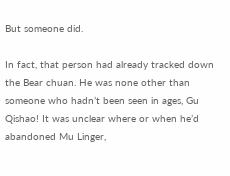But someone did.

In fact, that person had already tracked down the Bear chuan. He was none other than someone who hadn’t been seen in ages, Gu Qishao! It was unclear where or when he’d abandoned Mu Linger,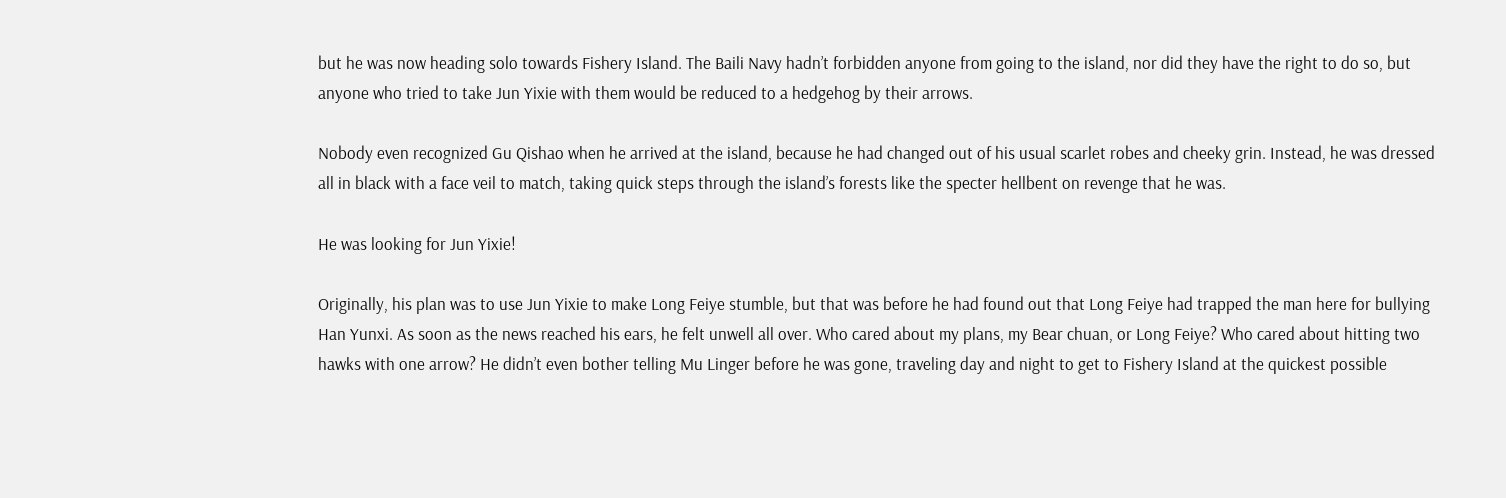but he was now heading solo towards Fishery Island. The Baili Navy hadn’t forbidden anyone from going to the island, nor did they have the right to do so, but anyone who tried to take Jun Yixie with them would be reduced to a hedgehog by their arrows.

Nobody even recognized Gu Qishao when he arrived at the island, because he had changed out of his usual scarlet robes and cheeky grin. Instead, he was dressed all in black with a face veil to match, taking quick steps through the island’s forests like the specter hellbent on revenge that he was.

He was looking for Jun Yixie!

Originally, his plan was to use Jun Yixie to make Long Feiye stumble, but that was before he had found out that Long Feiye had trapped the man here for bullying Han Yunxi. As soon as the news reached his ears, he felt unwell all over. Who cared about my plans, my Bear chuan, or Long Feiye? Who cared about hitting two hawks with one arrow? He didn’t even bother telling Mu Linger before he was gone, traveling day and night to get to Fishery Island at the quickest possible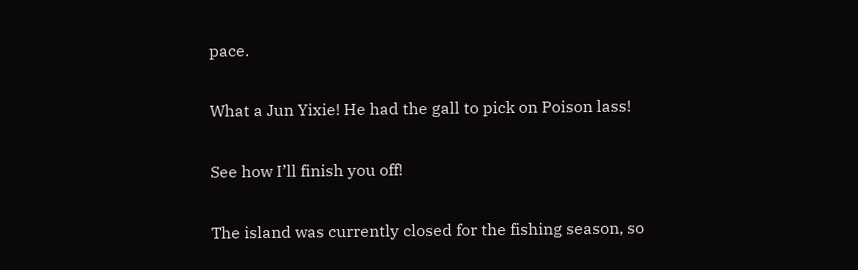pace.

What a Jun Yixie! He had the gall to pick on Poison lass!

See how I’ll finish you off!

The island was currently closed for the fishing season, so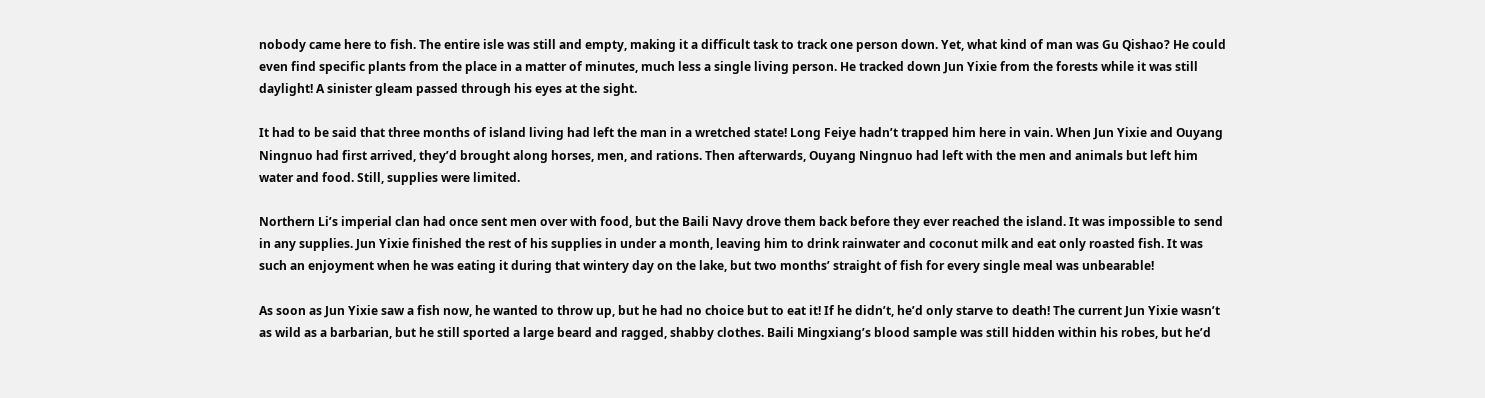nobody came here to fish. The entire isle was still and empty, making it a difficult task to track one person down. Yet, what kind of man was Gu Qishao? He could even find specific plants from the place in a matter of minutes, much less a single living person. He tracked down Jun Yixie from the forests while it was still daylight! A sinister gleam passed through his eyes at the sight.

It had to be said that three months of island living had left the man in a wretched state! Long Feiye hadn’t trapped him here in vain. When Jun Yixie and Ouyang Ningnuo had first arrived, they’d brought along horses, men, and rations. Then afterwards, Ouyang Ningnuo had left with the men and animals but left him water and food. Still, supplies were limited.

Northern Li’s imperial clan had once sent men over with food, but the Baili Navy drove them back before they ever reached the island. It was impossible to send in any supplies. Jun Yixie finished the rest of his supplies in under a month, leaving him to drink rainwater and coconut milk and eat only roasted fish. It was such an enjoyment when he was eating it during that wintery day on the lake, but two months’ straight of fish for every single meal was unbearable!

As soon as Jun Yixie saw a fish now, he wanted to throw up, but he had no choice but to eat it! If he didn’t, he’d only starve to death! The current Jun Yixie wasn’t as wild as a barbarian, but he still sported a large beard and ragged, shabby clothes. Baili Mingxiang’s blood sample was still hidden within his robes, but he’d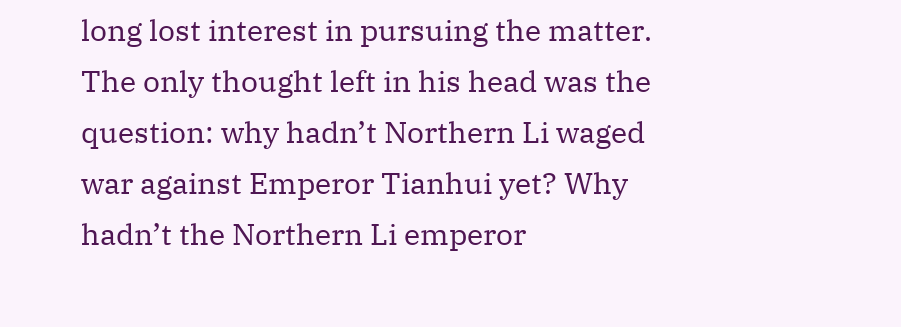long lost interest in pursuing the matter. The only thought left in his head was the question: why hadn’t Northern Li waged war against Emperor Tianhui yet? Why hadn’t the Northern Li emperor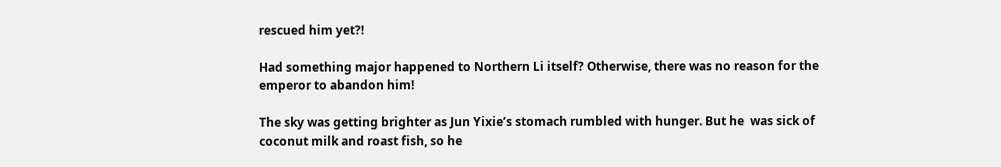rescued him yet?!

Had something major happened to Northern Li itself? Otherwise, there was no reason for the emperor to abandon him!

The sky was getting brighter as Jun Yixie’s stomach rumbled with hunger. But he  was sick of coconut milk and roast fish, so he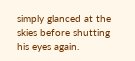simply glanced at the skies before shutting his eyes again.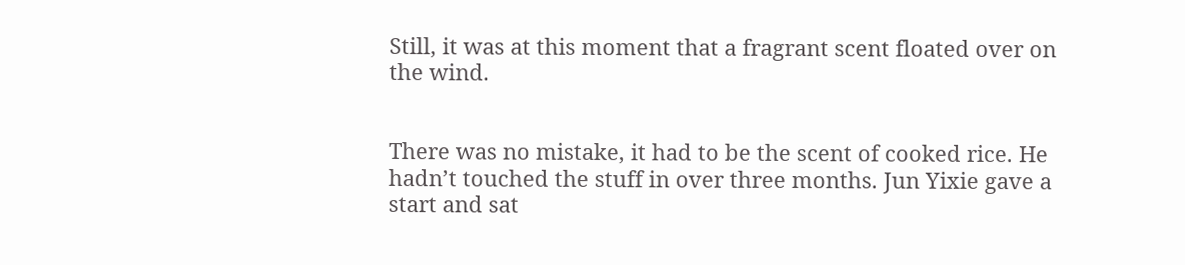Still, it was at this moment that a fragrant scent floated over on the wind.


There was no mistake, it had to be the scent of cooked rice. He hadn’t touched the stuff in over three months. Jun Yixie gave a start and sat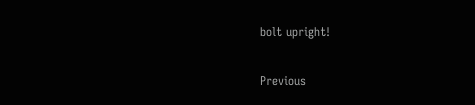bolt upright!

Previous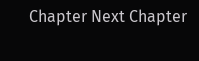Chapter Next Chapter